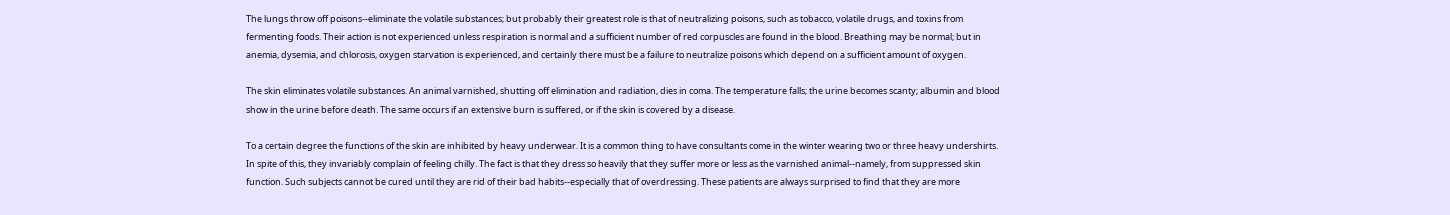The lungs throw off poisons--eliminate the volatile substances; but probably their greatest role is that of neutralizing poisons, such as tobacco, volatile drugs, and toxins from fermenting foods. Their action is not experienced unless respiration is normal and a sufficient number of red corpuscles are found in the blood. Breathing may be normal; but in anemia, dysemia, and chlorosis, oxygen starvation is experienced, and certainly there must be a failure to neutralize poisons which depend on a sufficient amount of oxygen.

The skin eliminates volatile substances. An animal varnished, shutting off elimination and radiation, dies in coma. The temperature falls; the urine becomes scanty; albumin and blood show in the urine before death. The same occurs if an extensive burn is suffered, or if the skin is covered by a disease.

To a certain degree the functions of the skin are inhibited by heavy underwear. It is a common thing to have consultants come in the winter wearing two or three heavy undershirts. In spite of this, they invariably complain of feeling chilly. The fact is that they dress so heavily that they suffer more or less as the varnished animal--namely, from suppressed skin function. Such subjects cannot be cured until they are rid of their bad habits--especially that of overdressing. These patients are always surprised to find that they are more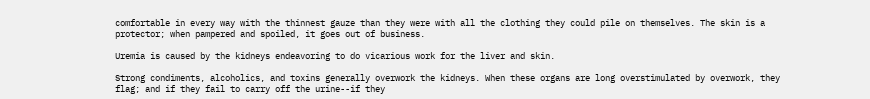comfortable in every way with the thinnest gauze than they were with all the clothing they could pile on themselves. The skin is a protector; when pampered and spoiled, it goes out of business.

Uremia is caused by the kidneys endeavoring to do vicarious work for the liver and skin.

Strong condiments, alcoholics, and toxins generally overwork the kidneys. When these organs are long overstimulated by overwork, they flag; and if they fail to carry off the urine--if they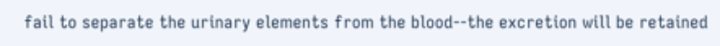fail to separate the urinary elements from the blood--the excretion will be retained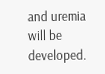and uremia will be developed.